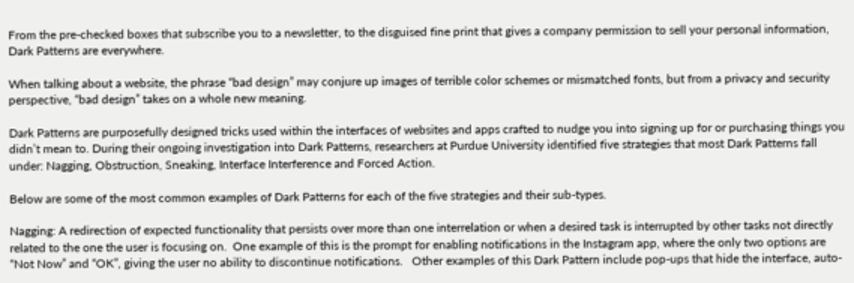From the pre-checked boxes that subscribe you to a newsletter, to the disguised fine print that gives a company permission to sell your personal information, Dark Patterns are everywhere.

When talking about a website, the phrase “bad design” may conjure up images of terrible color schemes or mismatched fonts, but from a privacy and security perspective, “bad design” takes on a whole new meaning.

Dark Patterns are purposefully designed tricks used within the interfaces of websites and apps crafted to nudge you into signing up for or purchasing things you didn’t mean to. During their ongoing investigation into Dark Patterns, researchers at Purdue University identified five strategies that most Dark Patterns fall under: Nagging, Obstruction, Sneaking, Interface Interference and Forced Action.

Below are some of the most common examples of Dark Patterns for each of the five strategies and their sub-types.

Nagging: A redirection of expected functionality that persists over more than one interrelation or when a desired task is interrupted by other tasks not directly related to the one the user is focusing on.  One example of this is the prompt for enabling notifications in the Instagram app, where the only two options are “Not Now” and “OK”, giving the user no ability to discontinue notifications.   Other examples of this Dark Pattern include pop-ups that hide the interface, auto-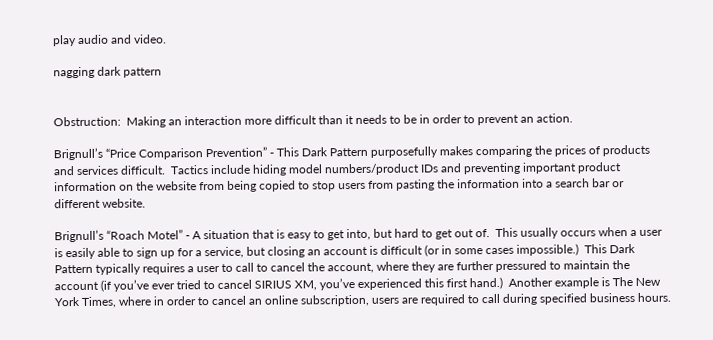play audio and video.

nagging dark pattern


Obstruction:  Making an interaction more difficult than it needs to be in order to prevent an action.

Brignull’s “Price Comparison Prevention” - This Dark Pattern purposefully makes comparing the prices of products and services difficult.  Tactics include hiding model numbers/product IDs and preventing important product information on the website from being copied to stop users from pasting the information into a search bar or different website.

Brignull’s “Roach Motel” - A situation that is easy to get into, but hard to get out of.  This usually occurs when a user is easily able to sign up for a service, but closing an account is difficult (or in some cases impossible.)  This Dark Pattern typically requires a user to call to cancel the account, where they are further pressured to maintain the account (if you’ve ever tried to cancel SIRIUS XM, you’ve experienced this first hand.)  Another example is The New York Times, where in order to cancel an online subscription, users are required to call during specified business hours.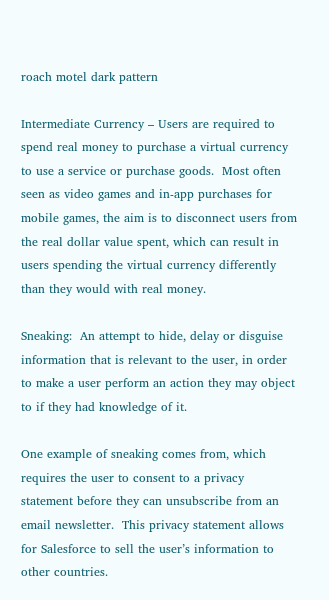roach motel dark pattern

Intermediate Currency – Users are required to spend real money to purchase a virtual currency to use a service or purchase goods.  Most often seen as video games and in-app purchases for mobile games, the aim is to disconnect users from the real dollar value spent, which can result in users spending the virtual currency differently than they would with real money.

Sneaking:  An attempt to hide, delay or disguise information that is relevant to the user, in order to make a user perform an action they may object to if they had knowledge of it.

One example of sneaking comes from, which requires the user to consent to a privacy statement before they can unsubscribe from an email newsletter.  This privacy statement allows for Salesforce to sell the user’s information to other countries.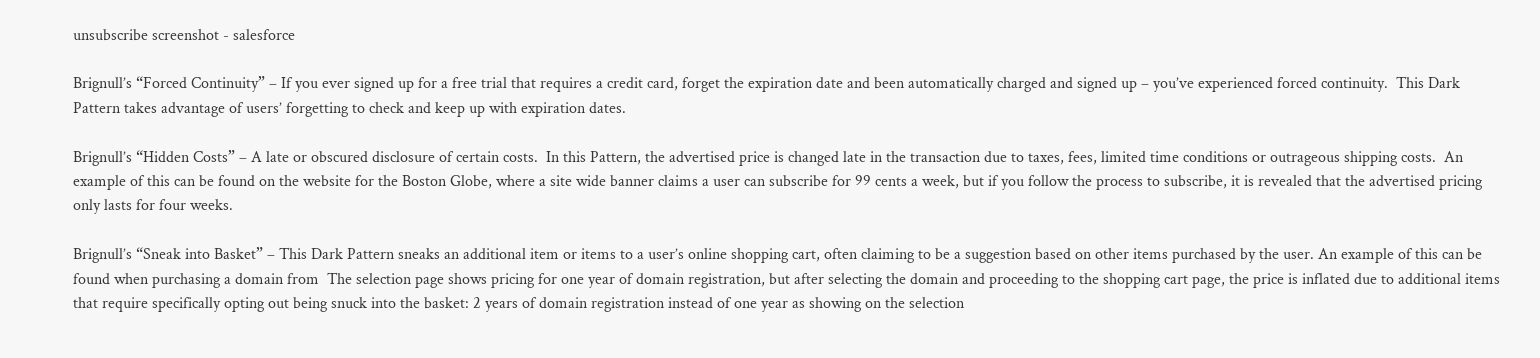unsubscribe screenshot - salesforce

Brignull’s “Forced Continuity” – If you ever signed up for a free trial that requires a credit card, forget the expiration date and been automatically charged and signed up – you’ve experienced forced continuity.  This Dark Pattern takes advantage of users’ forgetting to check and keep up with expiration dates.

Brignull’s “Hidden Costs” – A late or obscured disclosure of certain costs.  In this Pattern, the advertised price is changed late in the transaction due to taxes, fees, limited time conditions or outrageous shipping costs.  An example of this can be found on the website for the Boston Globe, where a site wide banner claims a user can subscribe for 99 cents a week, but if you follow the process to subscribe, it is revealed that the advertised pricing only lasts for four weeks.

Brignull’s “Sneak into Basket” – This Dark Pattern sneaks an additional item or items to a user’s online shopping cart, often claiming to be a suggestion based on other items purchased by the user. An example of this can be found when purchasing a domain from  The selection page shows pricing for one year of domain registration, but after selecting the domain and proceeding to the shopping cart page, the price is inflated due to additional items that require specifically opting out being snuck into the basket: 2 years of domain registration instead of one year as showing on the selection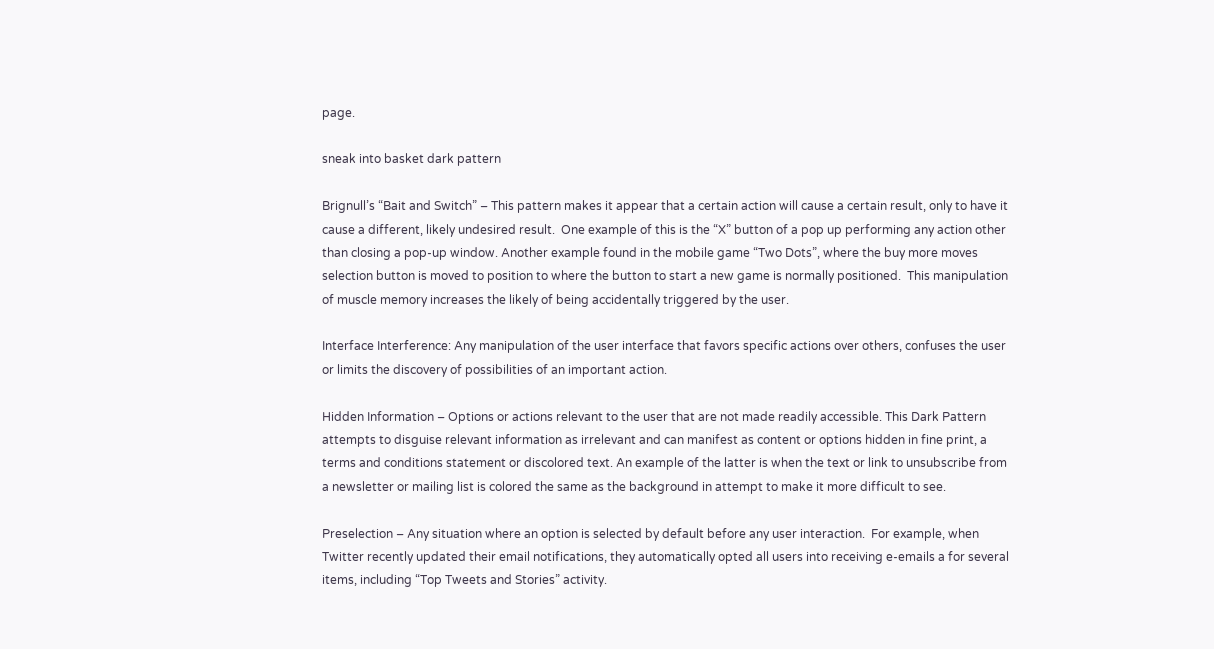page.

sneak into basket dark pattern

Brignull’s “Bait and Switch” – This pattern makes it appear that a certain action will cause a certain result, only to have it cause a different, likely undesired result.  One example of this is the “X” button of a pop up performing any action other than closing a pop-up window. Another example found in the mobile game “Two Dots”, where the buy more moves selection button is moved to position to where the button to start a new game is normally positioned.  This manipulation of muscle memory increases the likely of being accidentally triggered by the user.

Interface Interference: Any manipulation of the user interface that favors specific actions over others, confuses the user or limits the discovery of possibilities of an important action.

Hidden Information – Options or actions relevant to the user that are not made readily accessible. This Dark Pattern attempts to disguise relevant information as irrelevant and can manifest as content or options hidden in fine print, a terms and conditions statement or discolored text. An example of the latter is when the text or link to unsubscribe from a newsletter or mailing list is colored the same as the background in attempt to make it more difficult to see.

Preselection – Any situation where an option is selected by default before any user interaction.  For example, when Twitter recently updated their email notifications, they automatically opted all users into receiving e-emails a for several items, including “Top Tweets and Stories” activity.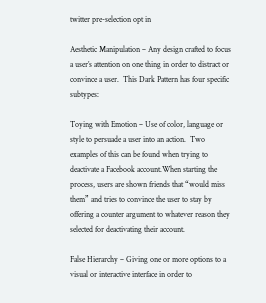twitter pre-selection opt in

Aesthetic Manipulation – Any design crafted to focus a user’s attention on one thing in order to distract or convince a user.  This Dark Pattern has four specific subtypes:

Toying with Emotion – Use of color, language or style to persuade a user into an action.  Two examples of this can be found when trying to deactivate a Facebook account.When starting the process, users are shown friends that “would miss them” and tries to convince the user to stay by offering a counter argument to whatever reason they selected for deactivating their account.

False Hierarchy – Giving one or more options to a visual or interactive interface in order to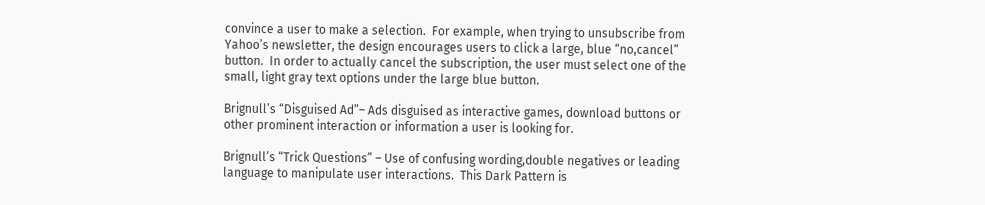convince a user to make a selection.  For example, when trying to unsubscribe from Yahoo’s newsletter, the design encourages users to click a large, blue “no,cancel” button.  In order to actually cancel the subscription, the user must select one of the small, light gray text options under the large blue button.

Brignull’s “Disguised Ad”– Ads disguised as interactive games, download buttons or other prominent interaction or information a user is looking for.

Brignull’s “Trick Questions” – Use of confusing wording,double negatives or leading language to manipulate user interactions.  This Dark Pattern is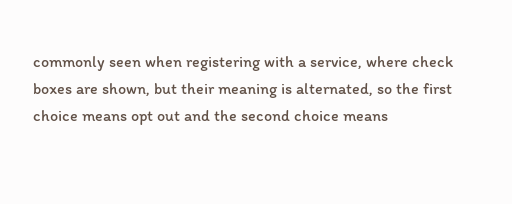commonly seen when registering with a service, where check boxes are shown, but their meaning is alternated, so the first choice means opt out and the second choice means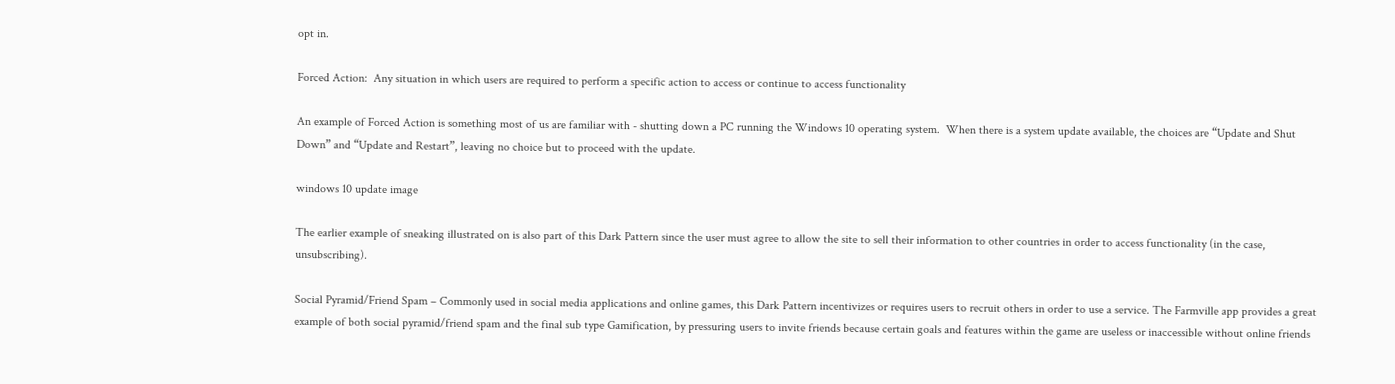opt in.

Forced Action:  Any situation in which users are required to perform a specific action to access or continue to access functionality

An example of Forced Action is something most of us are familiar with - shutting down a PC running the Windows 10 operating system.  When there is a system update available, the choices are “Update and Shut Down” and “Update and Restart”, leaving no choice but to proceed with the update.

windows 10 update image

The earlier example of sneaking illustrated on is also part of this Dark Pattern since the user must agree to allow the site to sell their information to other countries in order to access functionality (in the case, unsubscribing).

Social Pyramid/Friend Spam – Commonly used in social media applications and online games, this Dark Pattern incentivizes or requires users to recruit others in order to use a service. The Farmville app provides a great example of both social pyramid/friend spam and the final sub type Gamification, by pressuring users to invite friends because certain goals and features within the game are useless or inaccessible without online friends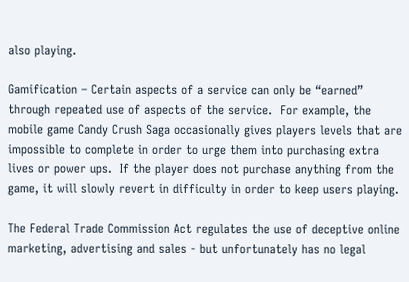also playing.

Gamification – Certain aspects of a service can only be “earned” through repeated use of aspects of the service.  For example, the mobile game Candy Crush Saga occasionally gives players levels that are impossible to complete in order to urge them into purchasing extra lives or power ups.  If the player does not purchase anything from the game, it will slowly revert in difficulty in order to keep users playing.

The Federal Trade Commission Act regulates the use of deceptive online marketing, advertising and sales - but unfortunately has no legal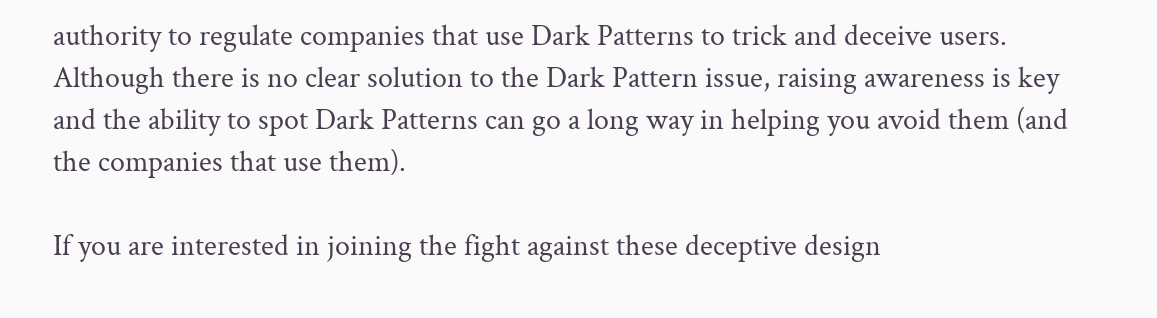authority to regulate companies that use Dark Patterns to trick and deceive users. Although there is no clear solution to the Dark Pattern issue, raising awareness is key and the ability to spot Dark Patterns can go a long way in helping you avoid them (and the companies that use them).

If you are interested in joining the fight against these deceptive design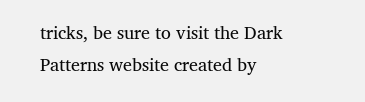tricks, be sure to visit the Dark Patterns website created by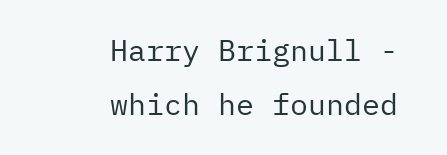Harry Brignull - which he founded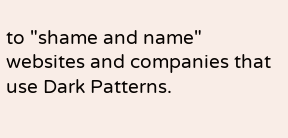to "shame and name" websites and companies that use Dark Patterns.